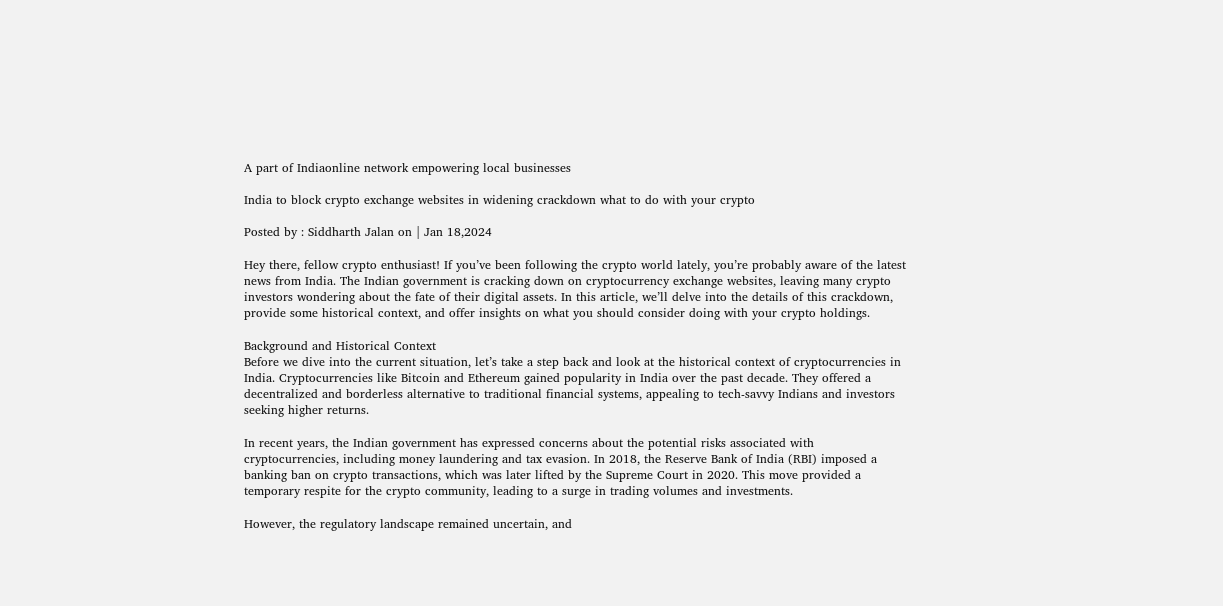A part of Indiaonline network empowering local businesses

India to block crypto exchange websites in widening crackdown what to do with your crypto

Posted by : Siddharth Jalan on | Jan 18,2024

Hey there, fellow crypto enthusiast! If you’ve been following the crypto world lately, you’re probably aware of the latest news from India. The Indian government is cracking down on cryptocurrency exchange websites, leaving many crypto investors wondering about the fate of their digital assets. In this article, we’ll delve into the details of this crackdown, provide some historical context, and offer insights on what you should consider doing with your crypto holdings.

Background and Historical Context
Before we dive into the current situation, let’s take a step back and look at the historical context of cryptocurrencies in India. Cryptocurrencies like Bitcoin and Ethereum gained popularity in India over the past decade. They offered a decentralized and borderless alternative to traditional financial systems, appealing to tech-savvy Indians and investors seeking higher returns.

In recent years, the Indian government has expressed concerns about the potential risks associated with cryptocurrencies, including money laundering and tax evasion. In 2018, the Reserve Bank of India (RBI) imposed a banking ban on crypto transactions, which was later lifted by the Supreme Court in 2020. This move provided a temporary respite for the crypto community, leading to a surge in trading volumes and investments.

However, the regulatory landscape remained uncertain, and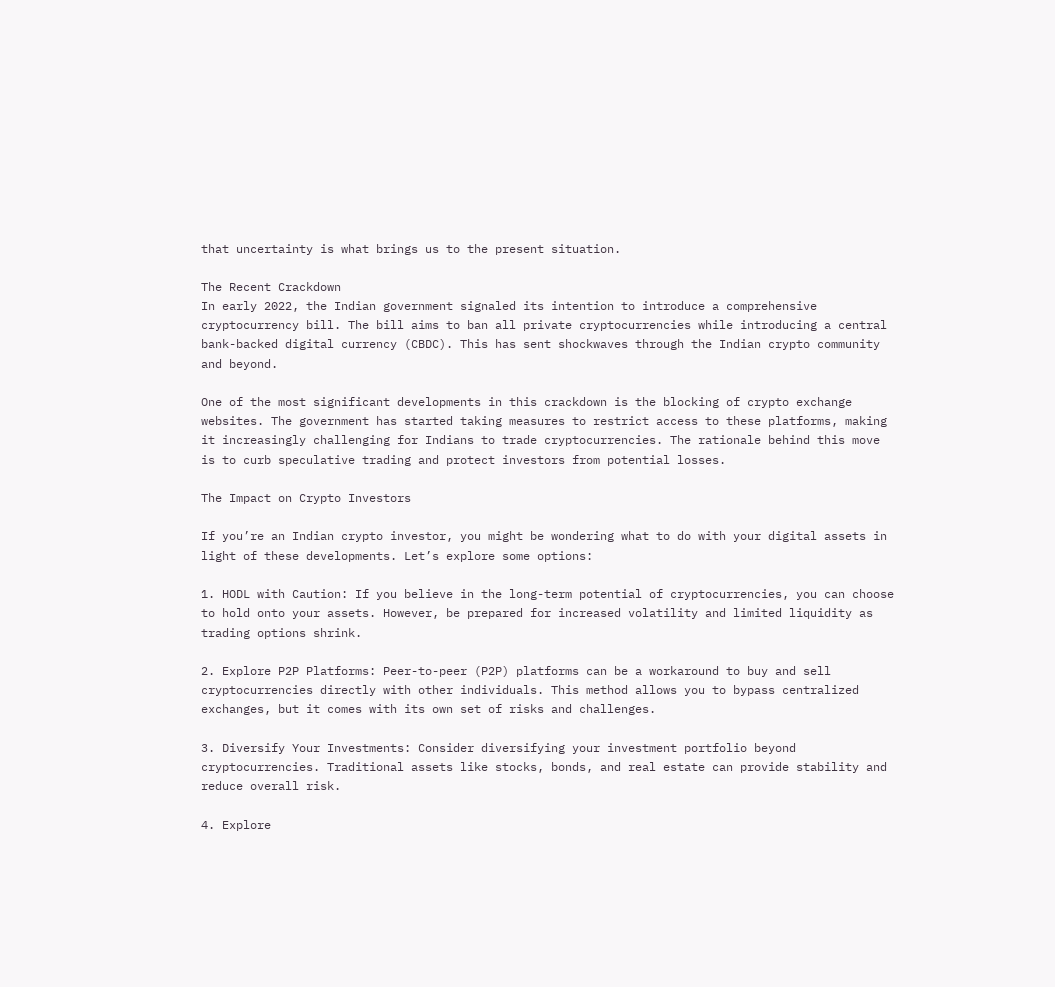that uncertainty is what brings us to the present situation.

The Recent Crackdown
In early 2022, the Indian government signaled its intention to introduce a comprehensive cryptocurrency bill. The bill aims to ban all private cryptocurrencies while introducing a central bank-backed digital currency (CBDC). This has sent shockwaves through the Indian crypto community and beyond.

One of the most significant developments in this crackdown is the blocking of crypto exchange websites. The government has started taking measures to restrict access to these platforms, making it increasingly challenging for Indians to trade cryptocurrencies. The rationale behind this move is to curb speculative trading and protect investors from potential losses.

The Impact on Crypto Investors

If you’re an Indian crypto investor, you might be wondering what to do with your digital assets in light of these developments. Let’s explore some options:

1. HODL with Caution: If you believe in the long-term potential of cryptocurrencies, you can choose to hold onto your assets. However, be prepared for increased volatility and limited liquidity as trading options shrink.

2. Explore P2P Platforms: Peer-to-peer (P2P) platforms can be a workaround to buy and sell cryptocurrencies directly with other individuals. This method allows you to bypass centralized exchanges, but it comes with its own set of risks and challenges.

3. Diversify Your Investments: Consider diversifying your investment portfolio beyond cryptocurrencies. Traditional assets like stocks, bonds, and real estate can provide stability and reduce overall risk.

4. Explore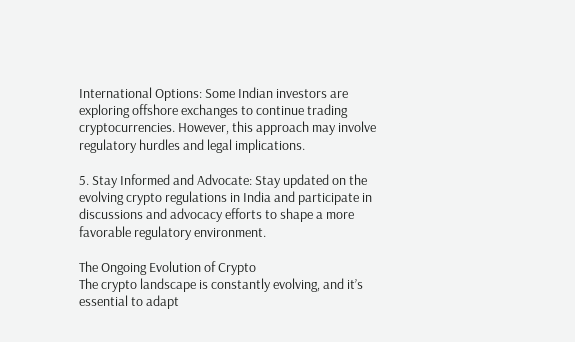International Options: Some Indian investors are exploring offshore exchanges to continue trading cryptocurrencies. However, this approach may involve regulatory hurdles and legal implications.

5. Stay Informed and Advocate: Stay updated on the evolving crypto regulations in India and participate in discussions and advocacy efforts to shape a more favorable regulatory environment.

The Ongoing Evolution of Crypto
The crypto landscape is constantly evolving, and it’s essential to adapt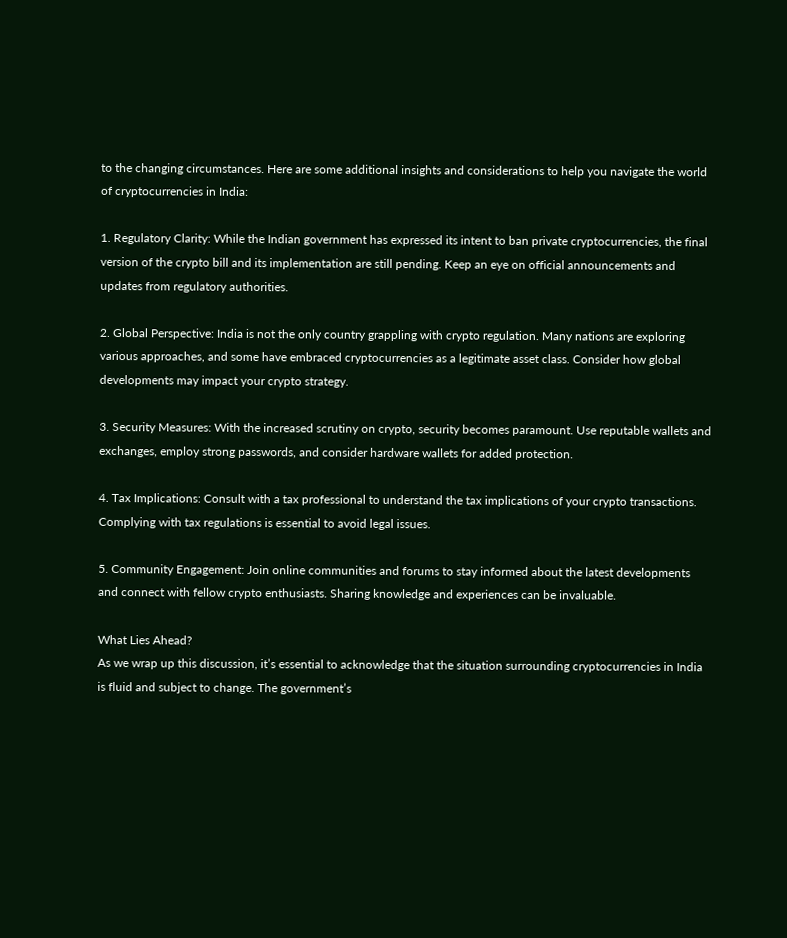to the changing circumstances. Here are some additional insights and considerations to help you navigate the world of cryptocurrencies in India:

1. Regulatory Clarity: While the Indian government has expressed its intent to ban private cryptocurrencies, the final version of the crypto bill and its implementation are still pending. Keep an eye on official announcements and updates from regulatory authorities.

2. Global Perspective: India is not the only country grappling with crypto regulation. Many nations are exploring various approaches, and some have embraced cryptocurrencies as a legitimate asset class. Consider how global developments may impact your crypto strategy.

3. Security Measures: With the increased scrutiny on crypto, security becomes paramount. Use reputable wallets and exchanges, employ strong passwords, and consider hardware wallets for added protection.

4. Tax Implications: Consult with a tax professional to understand the tax implications of your crypto transactions. Complying with tax regulations is essential to avoid legal issues.

5. Community Engagement: Join online communities and forums to stay informed about the latest developments and connect with fellow crypto enthusiasts. Sharing knowledge and experiences can be invaluable.

What Lies Ahead?
As we wrap up this discussion, it’s essential to acknowledge that the situation surrounding cryptocurrencies in India is fluid and subject to change. The government’s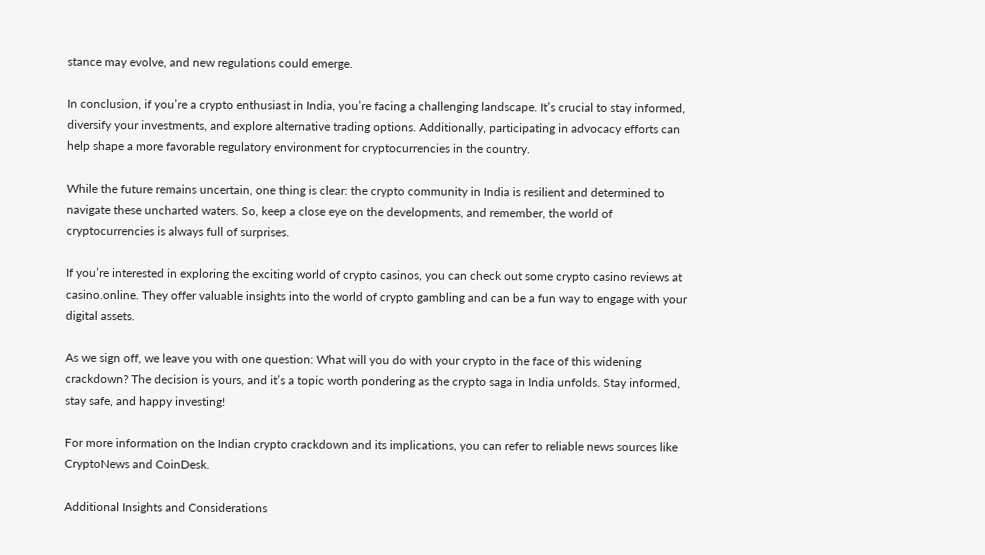stance may evolve, and new regulations could emerge.

In conclusion, if you’re a crypto enthusiast in India, you’re facing a challenging landscape. It’s crucial to stay informed, diversify your investments, and explore alternative trading options. Additionally, participating in advocacy efforts can help shape a more favorable regulatory environment for cryptocurrencies in the country.

While the future remains uncertain, one thing is clear: the crypto community in India is resilient and determined to navigate these uncharted waters. So, keep a close eye on the developments, and remember, the world of cryptocurrencies is always full of surprises.

If you’re interested in exploring the exciting world of crypto casinos, you can check out some crypto casino reviews at casino.online. They offer valuable insights into the world of crypto gambling and can be a fun way to engage with your digital assets.

As we sign off, we leave you with one question: What will you do with your crypto in the face of this widening crackdown? The decision is yours, and it’s a topic worth pondering as the crypto saga in India unfolds. Stay informed, stay safe, and happy investing!

For more information on the Indian crypto crackdown and its implications, you can refer to reliable news sources like CryptoNews and CoinDesk.

Additional Insights and Considerations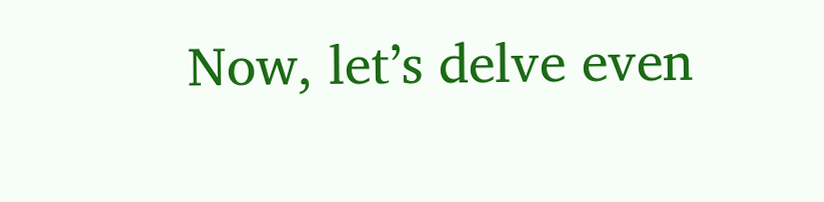Now, let’s delve even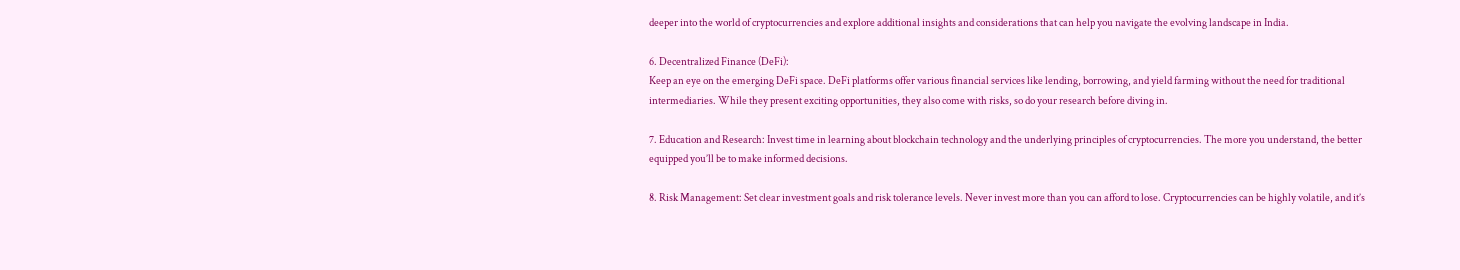deeper into the world of cryptocurrencies and explore additional insights and considerations that can help you navigate the evolving landscape in India.

6. Decentralized Finance (DeFi):
Keep an eye on the emerging DeFi space. DeFi platforms offer various financial services like lending, borrowing, and yield farming without the need for traditional intermediaries. While they present exciting opportunities, they also come with risks, so do your research before diving in.

7. Education and Research: Invest time in learning about blockchain technology and the underlying principles of cryptocurrencies. The more you understand, the better equipped you’ll be to make informed decisions.

8. Risk Management: Set clear investment goals and risk tolerance levels. Never invest more than you can afford to lose. Cryptocurrencies can be highly volatile, and it’s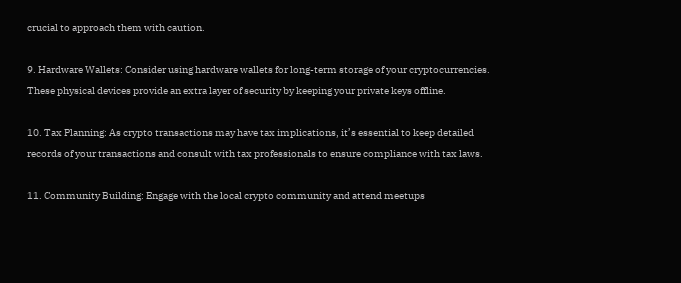crucial to approach them with caution.

9. Hardware Wallets: Consider using hardware wallets for long-term storage of your cryptocurrencies. These physical devices provide an extra layer of security by keeping your private keys offline.

10. Tax Planning: As crypto transactions may have tax implications, it’s essential to keep detailed records of your transactions and consult with tax professionals to ensure compliance with tax laws.

11. Community Building: Engage with the local crypto community and attend meetups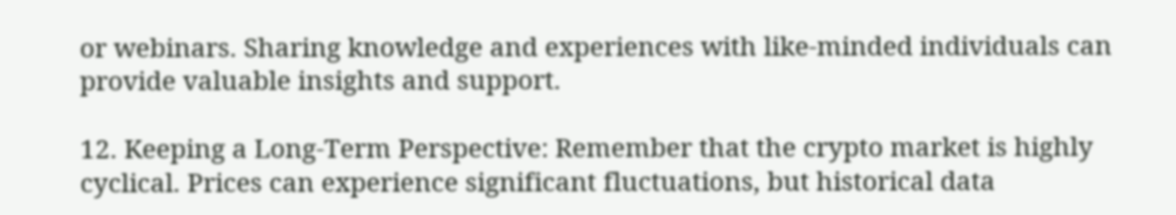or webinars. Sharing knowledge and experiences with like-minded individuals can provide valuable insights and support.

12. Keeping a Long-Term Perspective: Remember that the crypto market is highly cyclical. Prices can experience significant fluctuations, but historical data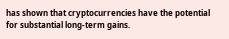has shown that cryptocurrencies have the potential for substantial long-term gains.